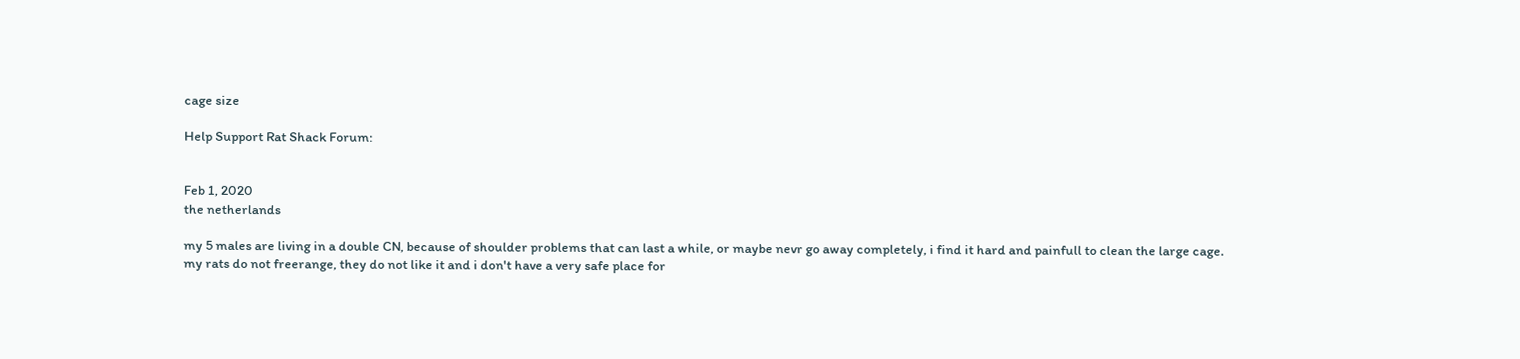cage size

Help Support Rat Shack Forum:


Feb 1, 2020
the netherlands

my 5 males are living in a double CN, because of shoulder problems that can last a while, or maybe nevr go away completely, i find it hard and painfull to clean the large cage.
my rats do not freerange, they do not like it and i don't have a very safe place for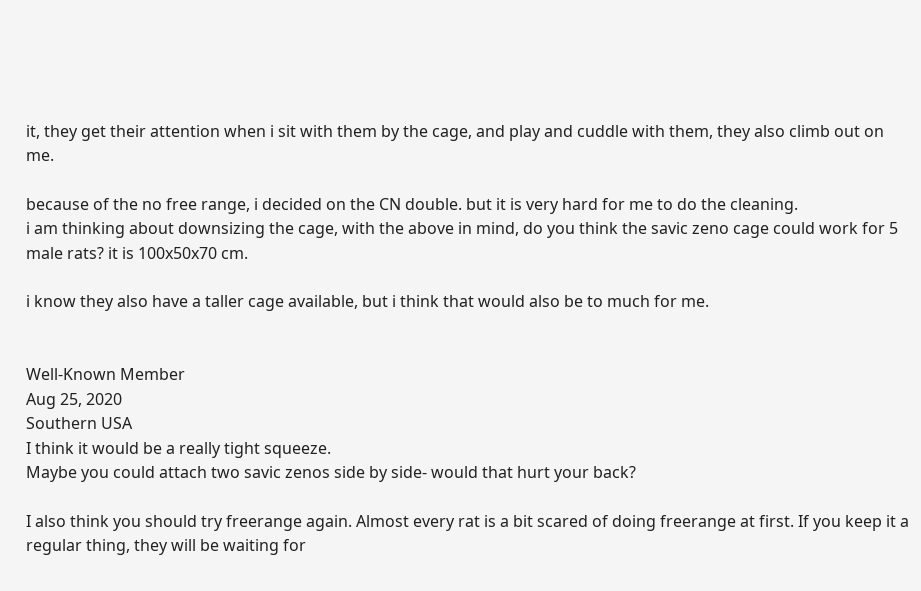it, they get their attention when i sit with them by the cage, and play and cuddle with them, they also climb out on me.

because of the no free range, i decided on the CN double. but it is very hard for me to do the cleaning.
i am thinking about downsizing the cage, with the above in mind, do you think the savic zeno cage could work for 5 male rats? it is 100x50x70 cm.

i know they also have a taller cage available, but i think that would also be to much for me.


Well-Known Member
Aug 25, 2020
Southern USA
I think it would be a really tight squeeze.
Maybe you could attach two savic zenos side by side- would that hurt your back?

I also think you should try freerange again. Almost every rat is a bit scared of doing freerange at first. If you keep it a regular thing, they will be waiting for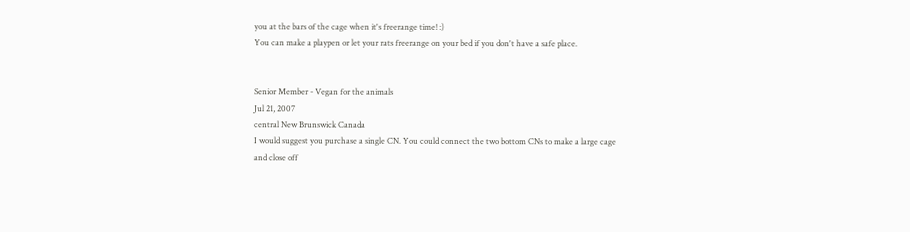you at the bars of the cage when it's freerange time! :)
You can make a playpen or let your rats freerange on your bed if you don't have a safe place.


Senior Member - Vegan for the animals
Jul 21, 2007
central New Brunswick Canada
I would suggest you purchase a single CN. You could connect the two bottom CNs to make a large cage and close off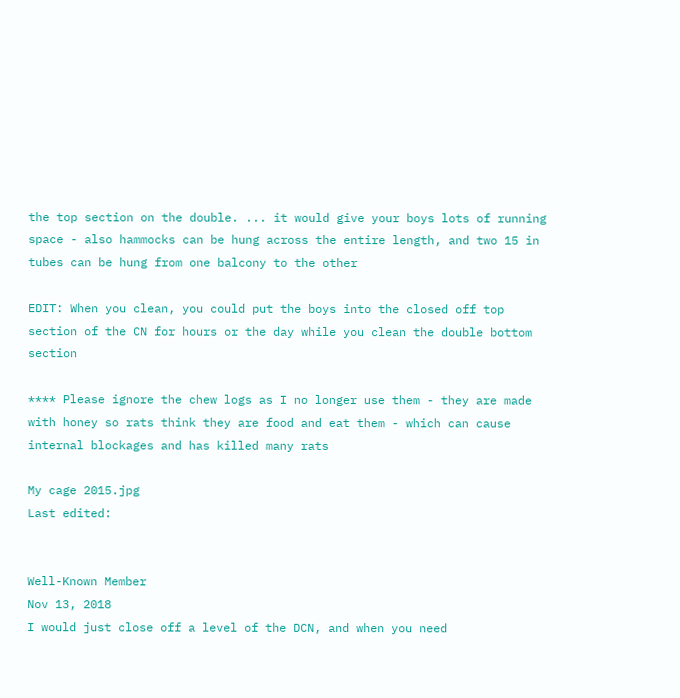the top section on the double. ... it would give your boys lots of running space - also hammocks can be hung across the entire length, and two 15 in tubes can be hung from one balcony to the other

EDIT: When you clean, you could put the boys into the closed off top section of the CN for hours or the day while you clean the double bottom section

**** Please ignore the chew logs as I no longer use them - they are made with honey so rats think they are food and eat them - which can cause internal blockages and has killed many rats

My cage 2015.jpg
Last edited:


Well-Known Member
Nov 13, 2018
I would just close off a level of the DCN, and when you need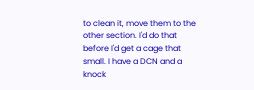to clean it, move them to the other section. I'd do that before I'd get a cage that small. I have a DCN and a knock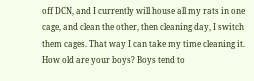off DCN, and I currently will house all my rats in one cage, and clean the other, then cleaning day, I switch them cages. That way I can take my time cleaning it. How old are your boys? Boys tend to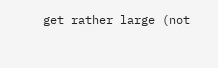get rather large (not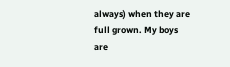always) when they are full grown. My boys are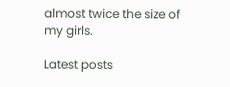almost twice the size of my girls.

Latest posts